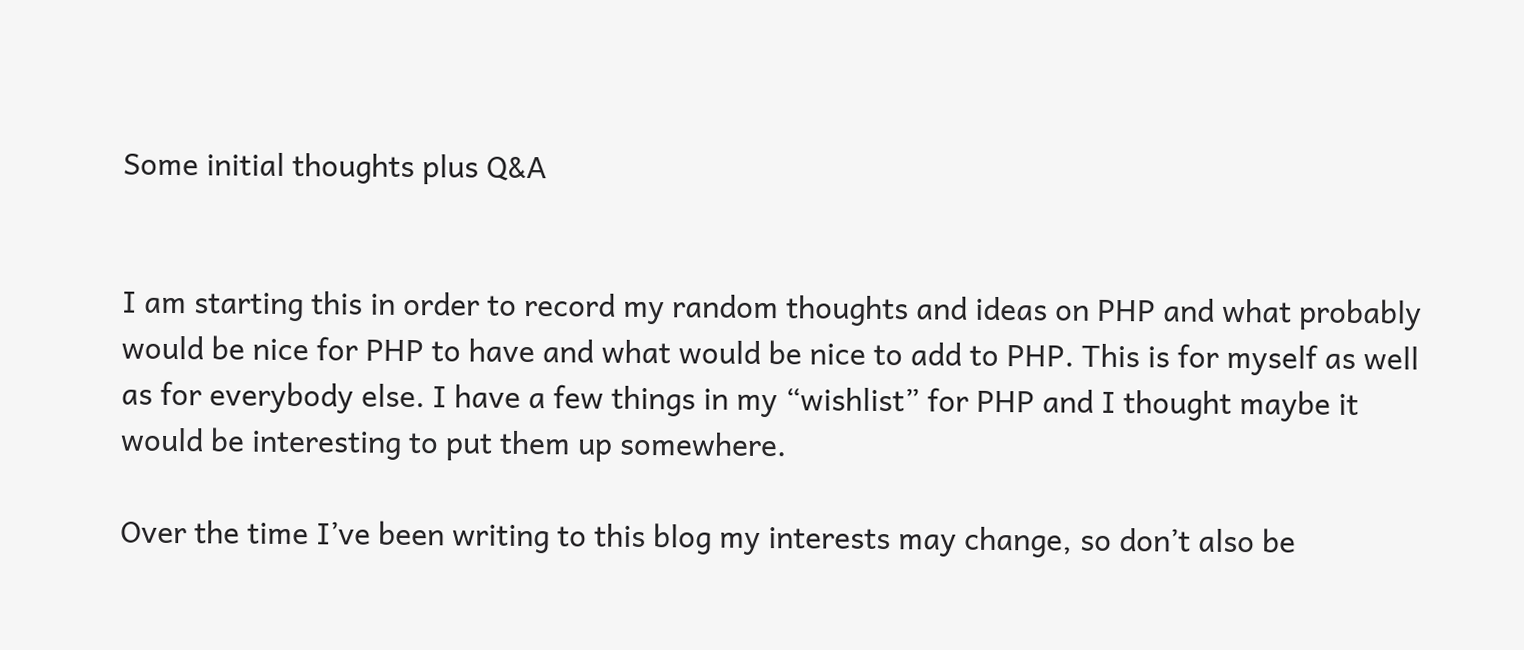Some initial thoughts plus Q&A


I am starting this in order to record my random thoughts and ideas on PHP and what probably would be nice for PHP to have and what would be nice to add to PHP. This is for myself as well as for everybody else. I have a few things in my “wishlist” for PHP and I thought maybe it would be interesting to put them up somewhere.

Over the time I’ve been writing to this blog my interests may change, so don’t also be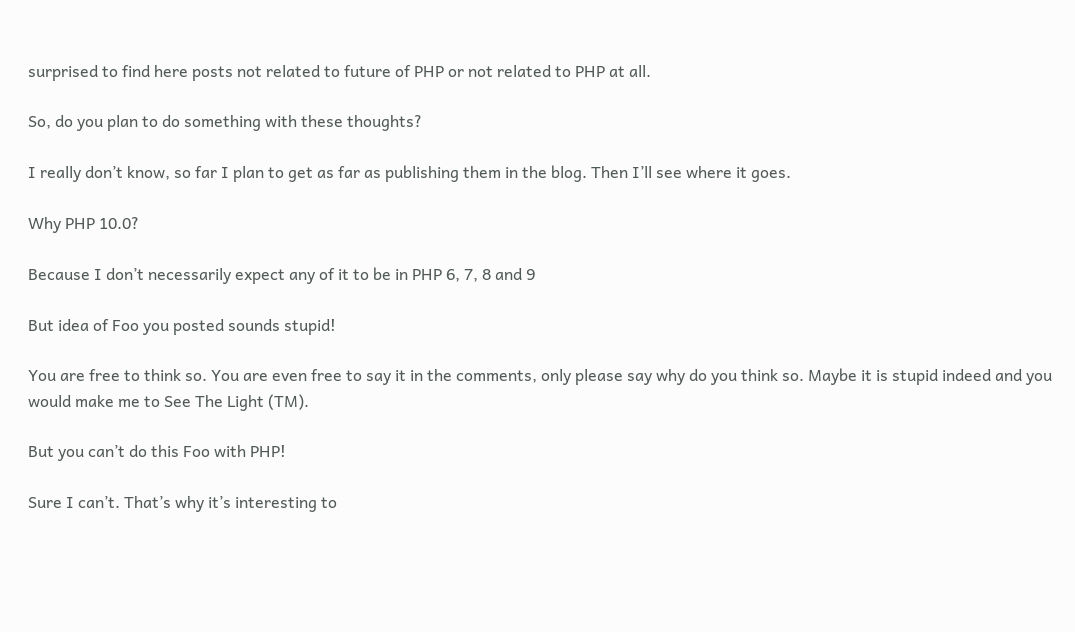surprised to find here posts not related to future of PHP or not related to PHP at all.

So, do you plan to do something with these thoughts?

I really don’t know, so far I plan to get as far as publishing them in the blog. Then I’ll see where it goes.

Why PHP 10.0?

Because I don’t necessarily expect any of it to be in PHP 6, 7, 8 and 9

But idea of Foo you posted sounds stupid!

You are free to think so. You are even free to say it in the comments, only please say why do you think so. Maybe it is stupid indeed and you would make me to See The Light (TM).

But you can’t do this Foo with PHP!

Sure I can’t. That’s why it’s interesting to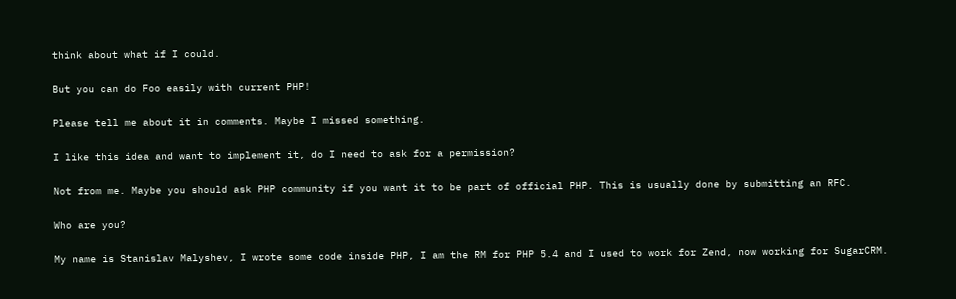think about what if I could.

But you can do Foo easily with current PHP!

Please tell me about it in comments. Maybe I missed something.

I like this idea and want to implement it, do I need to ask for a permission?

Not from me. Maybe you should ask PHP community if you want it to be part of official PHP. This is usually done by submitting an RFC.

Who are you?

My name is Stanislav Malyshev, I wrote some code inside PHP, I am the RM for PHP 5.4 and I used to work for Zend, now working for SugarCRM.